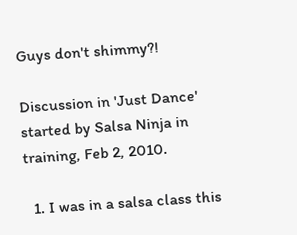Guys don't shimmy?!

Discussion in 'Just Dance' started by Salsa Ninja in training, Feb 2, 2010.

  1. I was in a salsa class this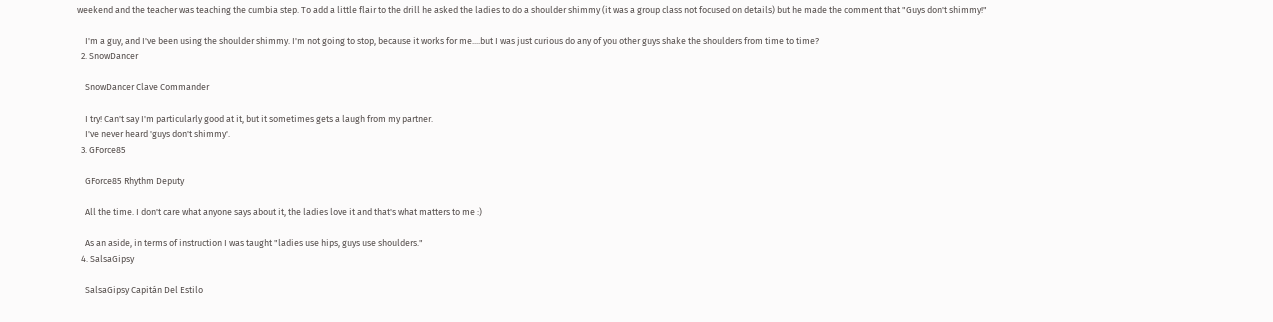weekend and the teacher was teaching the cumbia step. To add a little flair to the drill he asked the ladies to do a shoulder shimmy (it was a group class not focused on details) but he made the comment that "Guys don't shimmy!"

    I'm a guy, and I've been using the shoulder shimmy. I'm not going to stop, because it works for me....but I was just curious do any of you other guys shake the shoulders from time to time?
  2. SnowDancer

    SnowDancer Clave Commander

    I try! Can't say I'm particularly good at it, but it sometimes gets a laugh from my partner.
    I've never heard 'guys don't shimmy'.
  3. GForce85

    GForce85 Rhythm Deputy

    All the time. I don't care what anyone says about it, the ladies love it and that's what matters to me :)

    As an aside, in terms of instruction I was taught "ladies use hips, guys use shoulders."
  4. SalsaGipsy

    SalsaGipsy Capitán Del Estilo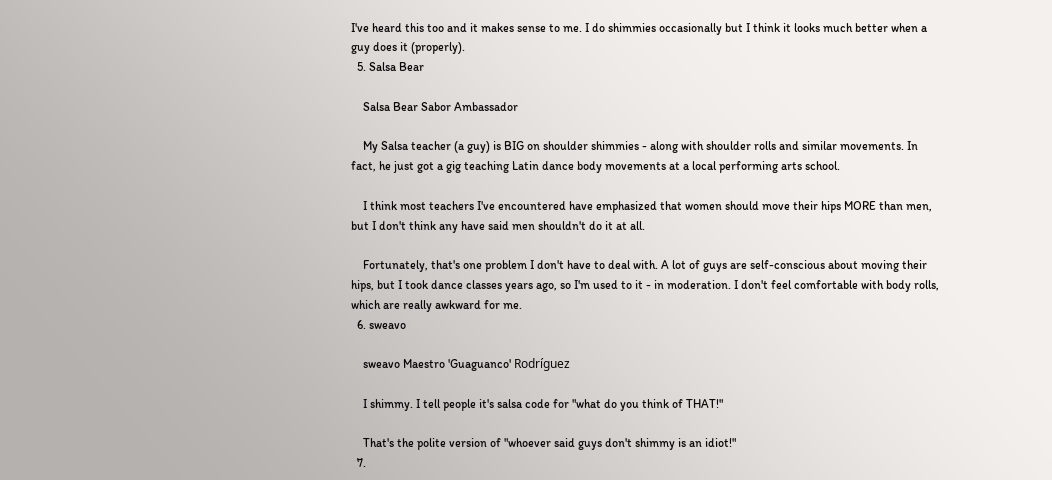I've heard this too and it makes sense to me. I do shimmies occasionally but I think it looks much better when a guy does it (properly).
  5. Salsa Bear

    Salsa Bear Sabor Ambassador

    My Salsa teacher (a guy) is BIG on shoulder shimmies - along with shoulder rolls and similar movements. In fact, he just got a gig teaching Latin dance body movements at a local performing arts school.

    I think most teachers I've encountered have emphasized that women should move their hips MORE than men, but I don't think any have said men shouldn't do it at all.

    Fortunately, that's one problem I don't have to deal with. A lot of guys are self-conscious about moving their hips, but I took dance classes years ago, so I'm used to it - in moderation. I don't feel comfortable with body rolls, which are really awkward for me.
  6. sweavo

    sweavo Maestro 'Guaguanco' Rodríguez

    I shimmy. I tell people it's salsa code for "what do you think of THAT!"

    That's the polite version of "whoever said guys don't shimmy is an idiot!"
  7.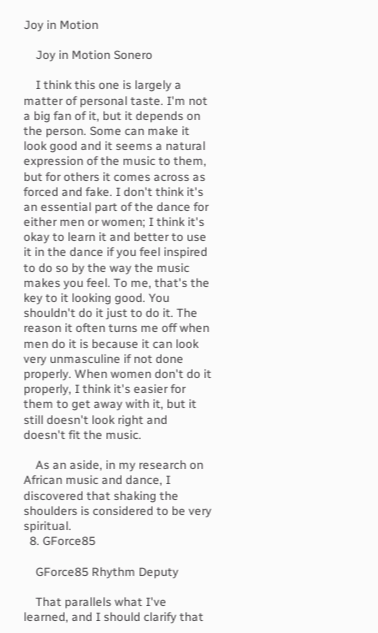Joy in Motion

    Joy in Motion Sonero

    I think this one is largely a matter of personal taste. I'm not a big fan of it, but it depends on the person. Some can make it look good and it seems a natural expression of the music to them, but for others it comes across as forced and fake. I don't think it's an essential part of the dance for either men or women; I think it's okay to learn it and better to use it in the dance if you feel inspired to do so by the way the music makes you feel. To me, that's the key to it looking good. You shouldn't do it just to do it. The reason it often turns me off when men do it is because it can look very unmasculine if not done properly. When women don't do it properly, I think it's easier for them to get away with it, but it still doesn't look right and doesn't fit the music.

    As an aside, in my research on African music and dance, I discovered that shaking the shoulders is considered to be very spiritual.
  8. GForce85

    GForce85 Rhythm Deputy

    That parallels what I've learned, and I should clarify that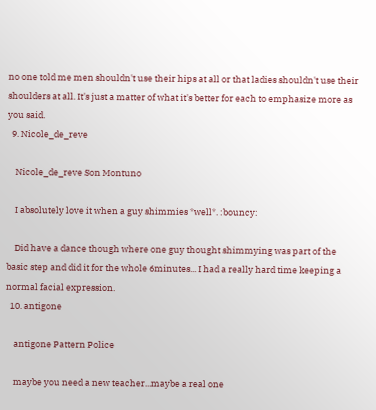no one told me men shouldn't use their hips at all or that ladies shouldn't use their shoulders at all. It's just a matter of what it's better for each to emphasize more as you said.
  9. Nicole_de_reve

    Nicole_de_reve Son Montuno

    I absolutely love it when a guy shimmies *well*. :bouncy:

    Did have a dance though where one guy thought shimmying was part of the basic step and did it for the whole 6minutes... I had a really hard time keeping a normal facial expression.
  10. antigone

    antigone Pattern Police

    maybe you need a new teacher...maybe a real one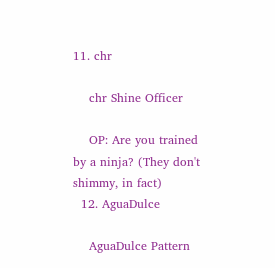11. chr

    chr Shine Officer

    OP: Are you trained by a ninja? (They don't shimmy, in fact)
  12. AguaDulce

    AguaDulce Pattern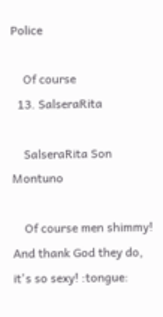Police

    Of course
  13. SalseraRita

    SalseraRita Son Montuno

    Of course men shimmy! And thank God they do, it's so sexy! :tongue: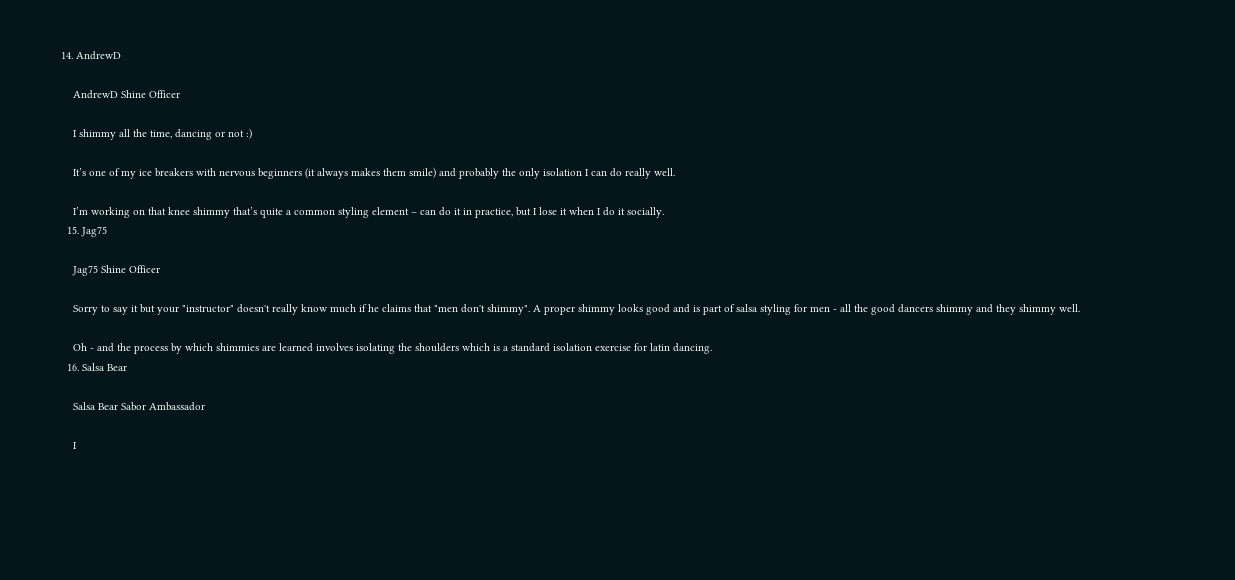14. AndrewD

    AndrewD Shine Officer

    I shimmy all the time, dancing or not :)

    It’s one of my ice breakers with nervous beginners (it always makes them smile) and probably the only isolation I can do really well.

    I’m working on that knee shimmy that’s quite a common styling element – can do it in practice, but I lose it when I do it socially.
  15. Jag75

    Jag75 Shine Officer

    Sorry to say it but your "instructor" doesn't really know much if he claims that "men don't shimmy". A proper shimmy looks good and is part of salsa styling for men - all the good dancers shimmy and they shimmy well.

    Oh - and the process by which shimmies are learned involves isolating the shoulders which is a standard isolation exercise for latin dancing.
  16. Salsa Bear

    Salsa Bear Sabor Ambassador

    I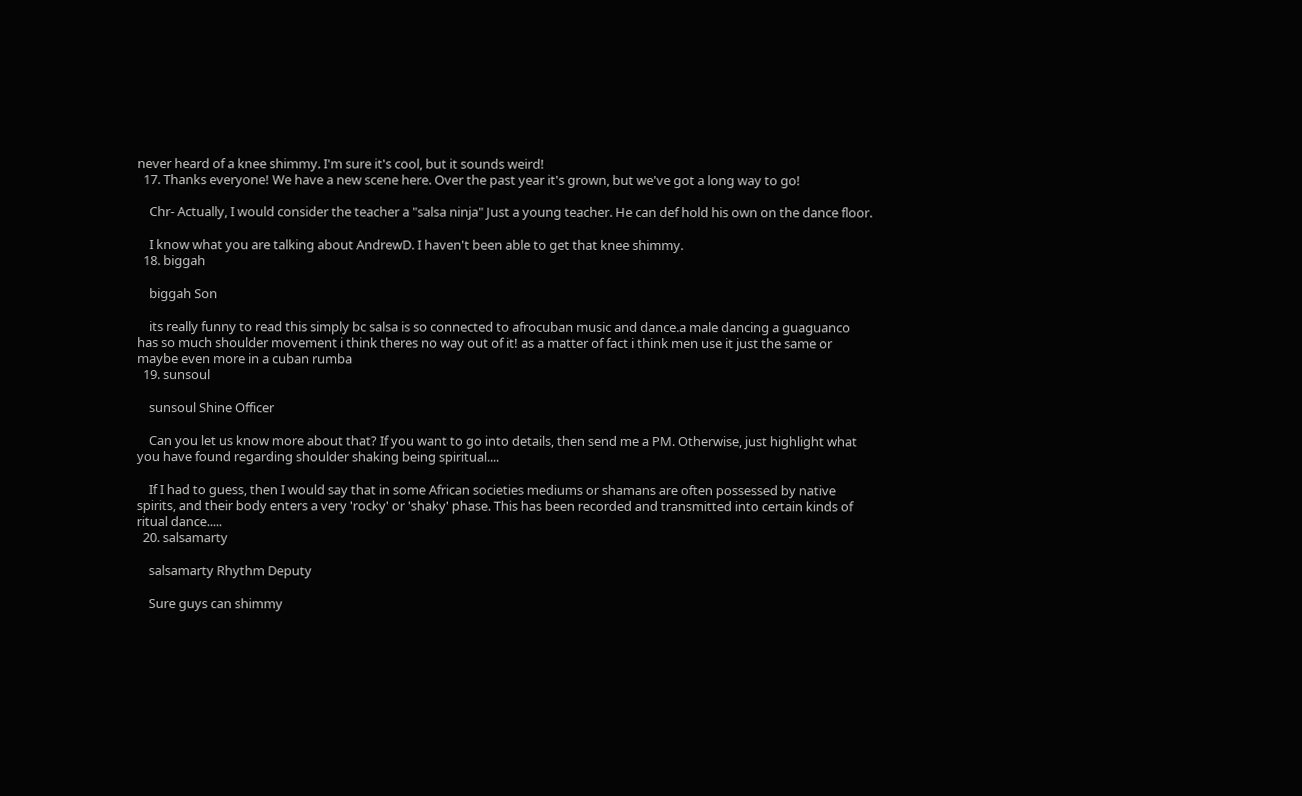never heard of a knee shimmy. I'm sure it's cool, but it sounds weird!
  17. Thanks everyone! We have a new scene here. Over the past year it's grown, but we've got a long way to go!

    Chr- Actually, I would consider the teacher a "salsa ninja" Just a young teacher. He can def hold his own on the dance floor.

    I know what you are talking about AndrewD. I haven't been able to get that knee shimmy.
  18. biggah

    biggah Son

    its really funny to read this simply bc salsa is so connected to afrocuban music and dance.a male dancing a guaguanco has so much shoulder movement i think theres no way out of it! as a matter of fact i think men use it just the same or maybe even more in a cuban rumba
  19. sunsoul

    sunsoul Shine Officer

    Can you let us know more about that? If you want to go into details, then send me a PM. Otherwise, just highlight what you have found regarding shoulder shaking being spiritual....

    If I had to guess, then I would say that in some African societies mediums or shamans are often possessed by native spirits, and their body enters a very 'rocky' or 'shaky' phase. This has been recorded and transmitted into certain kinds of ritual dance.....
  20. salsamarty

    salsamarty Rhythm Deputy

    Sure guys can shimmy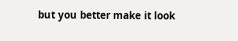but you better make it look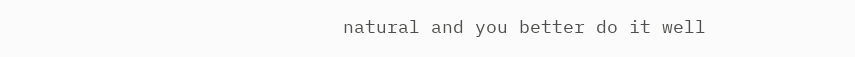natural and you better do it well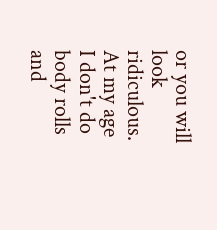or you will look ridiculous. At my age I don't do body rolls and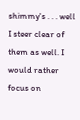shimmy's . . . well I steer clear of them as well. I would rather focus on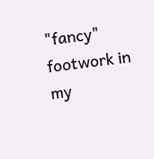"fancy" footwork in my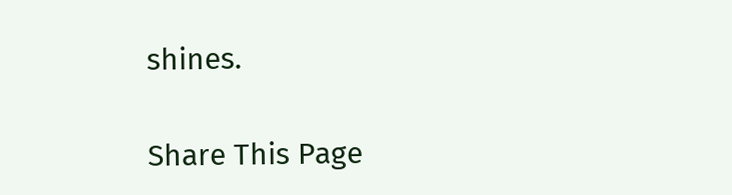shines.

Share This Page